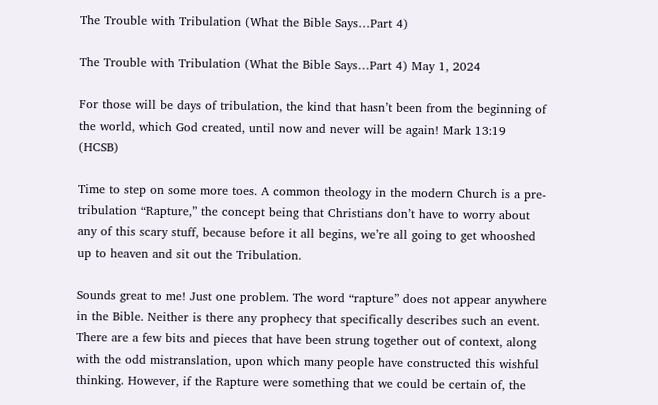The Trouble with Tribulation (What the Bible Says…Part 4)

The Trouble with Tribulation (What the Bible Says…Part 4) May 1, 2024

For those will be days of tribulation, the kind that hasn’t been from the beginning of the world, which God created, until now and never will be again! Mark 13:19 (HCSB)

Time to step on some more toes. A common theology in the modern Church is a pre-tribulation “Rapture,” the concept being that Christians don’t have to worry about any of this scary stuff, because before it all begins, we’re all going to get whooshed up to heaven and sit out the Tribulation.

Sounds great to me! Just one problem. The word “rapture” does not appear anywhere in the Bible. Neither is there any prophecy that specifically describes such an event. There are a few bits and pieces that have been strung together out of context, along with the odd mistranslation, upon which many people have constructed this wishful thinking. However, if the Rapture were something that we could be certain of, the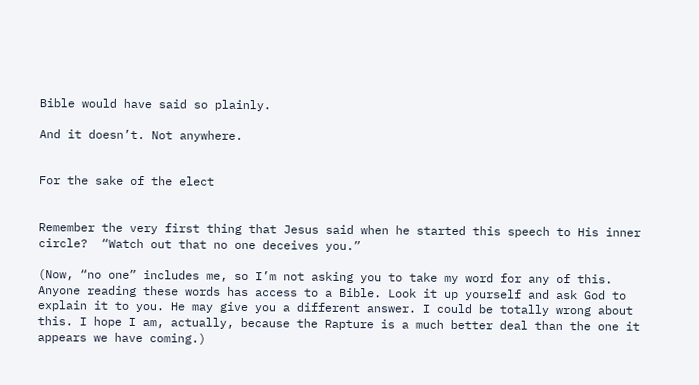Bible would have said so plainly.

And it doesn’t. Not anywhere.


For the sake of the elect


Remember the very first thing that Jesus said when he started this speech to His inner circle?  “Watch out that no one deceives you.”

(Now, “no one” includes me, so I’m not asking you to take my word for any of this. Anyone reading these words has access to a Bible. Look it up yourself and ask God to explain it to you. He may give you a different answer. I could be totally wrong about this. I hope I am, actually, because the Rapture is a much better deal than the one it appears we have coming.)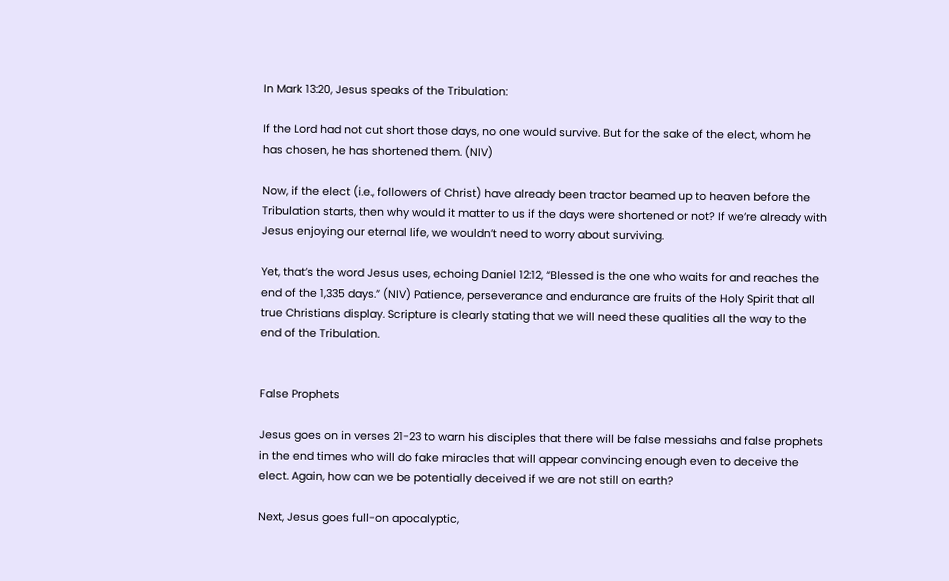In Mark 13:20, Jesus speaks of the Tribulation:

If the Lord had not cut short those days, no one would survive. But for the sake of the elect, whom he has chosen, he has shortened them. (NIV)

Now, if the elect (i.e., followers of Christ) have already been tractor beamed up to heaven before the Tribulation starts, then why would it matter to us if the days were shortened or not? If we’re already with Jesus enjoying our eternal life, we wouldn’t need to worry about surviving.

Yet, that’s the word Jesus uses, echoing Daniel 12:12, “Blessed is the one who waits for and reaches the end of the 1,335 days.” (NIV) Patience, perseverance and endurance are fruits of the Holy Spirit that all true Christians display. Scripture is clearly stating that we will need these qualities all the way to the end of the Tribulation.


False Prophets

Jesus goes on in verses 21-23 to warn his disciples that there will be false messiahs and false prophets in the end times who will do fake miracles that will appear convincing enough even to deceive the elect. Again, how can we be potentially deceived if we are not still on earth?

Next, Jesus goes full-on apocalyptic,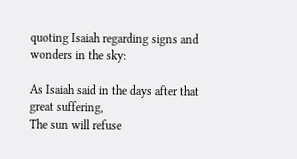quoting Isaiah regarding signs and wonders in the sky:

As Isaiah said in the days after that great suffering,
The sun will refuse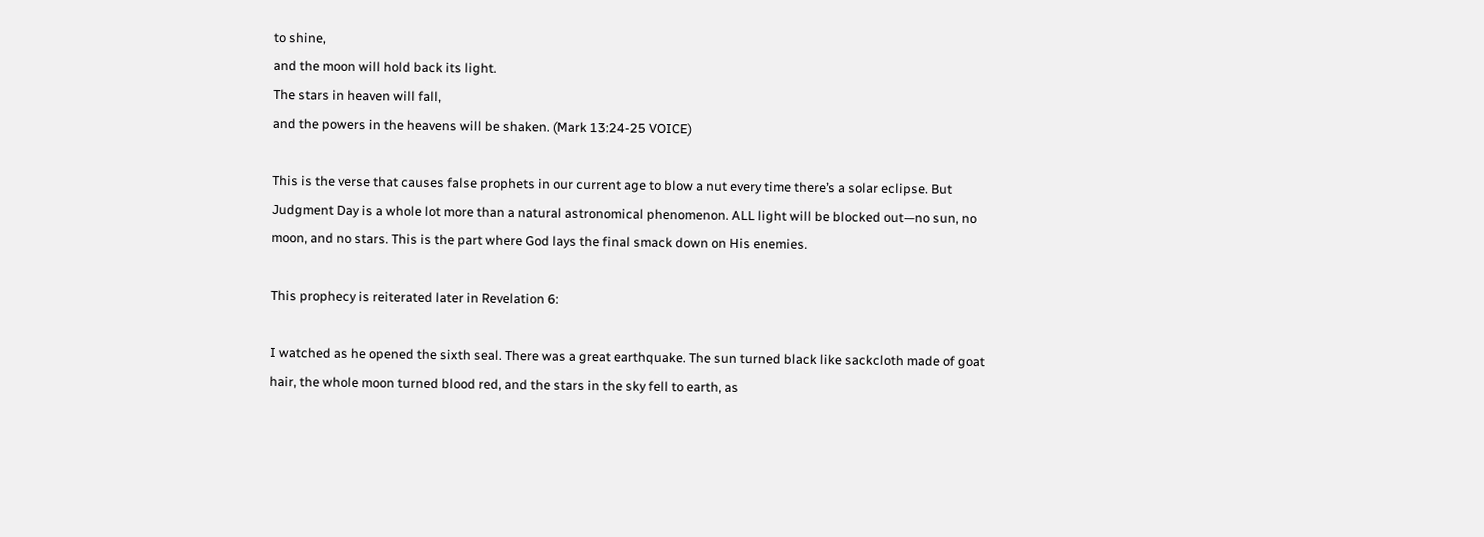to shine,
and the moon will hold back its light.
The stars in heaven will fall,
and the powers in the heavens will be shaken. (Mark 13:24-25 VOICE)

This is the verse that causes false prophets in our current age to blow a nut every time there’s a solar eclipse. But Judgment Day is a whole lot more than a natural astronomical phenomenon. ALL light will be blocked out—no sun, no moon, and no stars. This is the part where God lays the final smack down on His enemies.

This prophecy is reiterated later in Revelation 6:

I watched as he opened the sixth seal. There was a great earthquake. The sun turned black like sackcloth made of goat hair, the whole moon turned blood red, and the stars in the sky fell to earth, as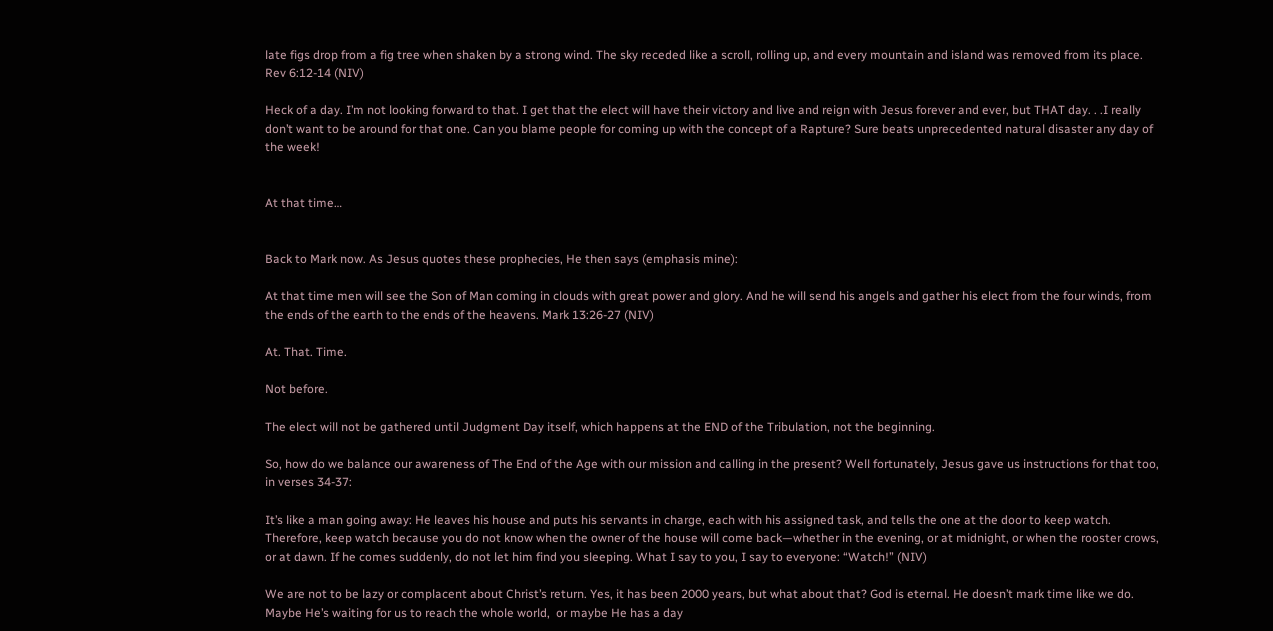late figs drop from a fig tree when shaken by a strong wind. The sky receded like a scroll, rolling up, and every mountain and island was removed from its place. Rev 6:12-14 (NIV)

Heck of a day. I’m not looking forward to that. I get that the elect will have their victory and live and reign with Jesus forever and ever, but THAT day. . .I really don’t want to be around for that one. Can you blame people for coming up with the concept of a Rapture? Sure beats unprecedented natural disaster any day of the week!


At that time…


Back to Mark now. As Jesus quotes these prophecies, He then says (emphasis mine):

At that time men will see the Son of Man coming in clouds with great power and glory. And he will send his angels and gather his elect from the four winds, from the ends of the earth to the ends of the heavens. Mark 13:26-27 (NIV)

At. That. Time.

Not before.

The elect will not be gathered until Judgment Day itself, which happens at the END of the Tribulation, not the beginning.

So, how do we balance our awareness of The End of the Age with our mission and calling in the present? Well fortunately, Jesus gave us instructions for that too, in verses 34-37:

It’s like a man going away: He leaves his house and puts his servants in charge, each with his assigned task, and tells the one at the door to keep watch. Therefore, keep watch because you do not know when the owner of the house will come back—whether in the evening, or at midnight, or when the rooster crows, or at dawn. If he comes suddenly, do not let him find you sleeping. What I say to you, I say to everyone: “Watch!” (NIV)

We are not to be lazy or complacent about Christ’s return. Yes, it has been 2000 years, but what about that? God is eternal. He doesn’t mark time like we do. Maybe He’s waiting for us to reach the whole world,  or maybe He has a day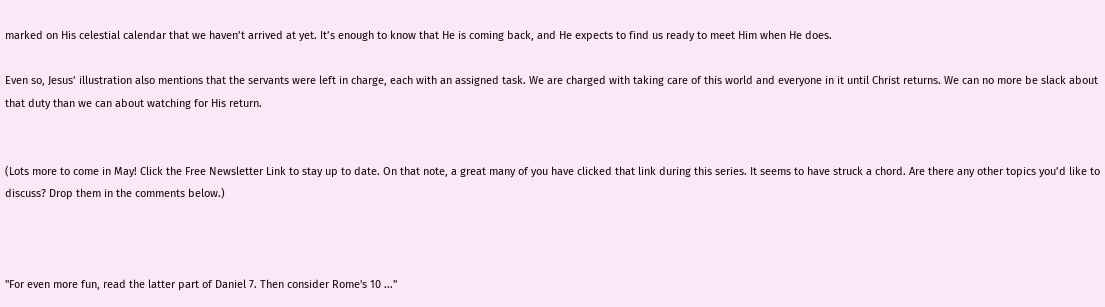marked on His celestial calendar that we haven’t arrived at yet. It’s enough to know that He is coming back, and He expects to find us ready to meet Him when He does.

Even so, Jesus’ illustration also mentions that the servants were left in charge, each with an assigned task. We are charged with taking care of this world and everyone in it until Christ returns. We can no more be slack about that duty than we can about watching for His return.


(Lots more to come in May! Click the Free Newsletter Link to stay up to date. On that note, a great many of you have clicked that link during this series. It seems to have struck a chord. Are there any other topics you’d like to discuss? Drop them in the comments below.)



"For even more fun, read the latter part of Daniel 7. Then consider Rome's 10 ..."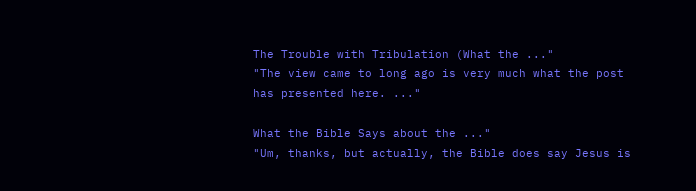The Trouble with Tribulation (What the ..."
"The view came to long ago is very much what the post has presented here. ..."

What the Bible Says about the ..."
"Um, thanks, but actually, the Bible does say Jesus is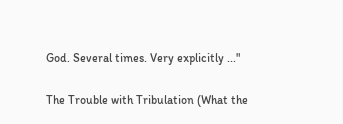God. Several times. Very explicitly ..."

The Trouble with Tribulation (What the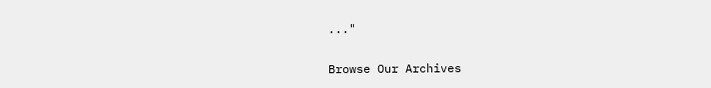..."

Browse Our Archives